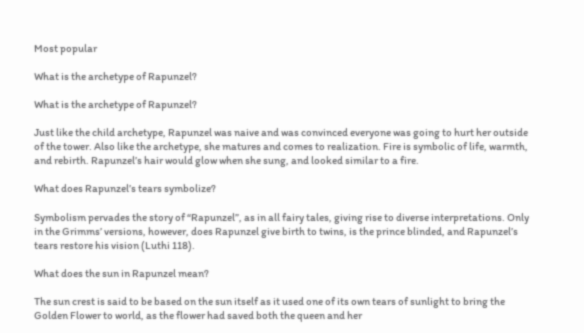Most popular

What is the archetype of Rapunzel?

What is the archetype of Rapunzel?

Just like the child archetype, Rapunzel was naive and was convinced everyone was going to hurt her outside of the tower. Also like the archetype, she matures and comes to realization. Fire is symbolic of life, warmth, and rebirth. Rapunzel’s hair would glow when she sung, and looked similar to a fire.

What does Rapunzel’s tears symbolize?

Symbolism pervades the story of “Rapunzel”, as in all fairy tales, giving rise to diverse interpretations. Only in the Grimms’ versions, however, does Rapunzel give birth to twins, is the prince blinded, and Rapunzel’s tears restore his vision (Luthi 118).

What does the sun in Rapunzel mean?

The sun crest is said to be based on the sun itself as it used one of its own tears of sunlight to bring the Golden Flower to world, as the flower had saved both the queen and her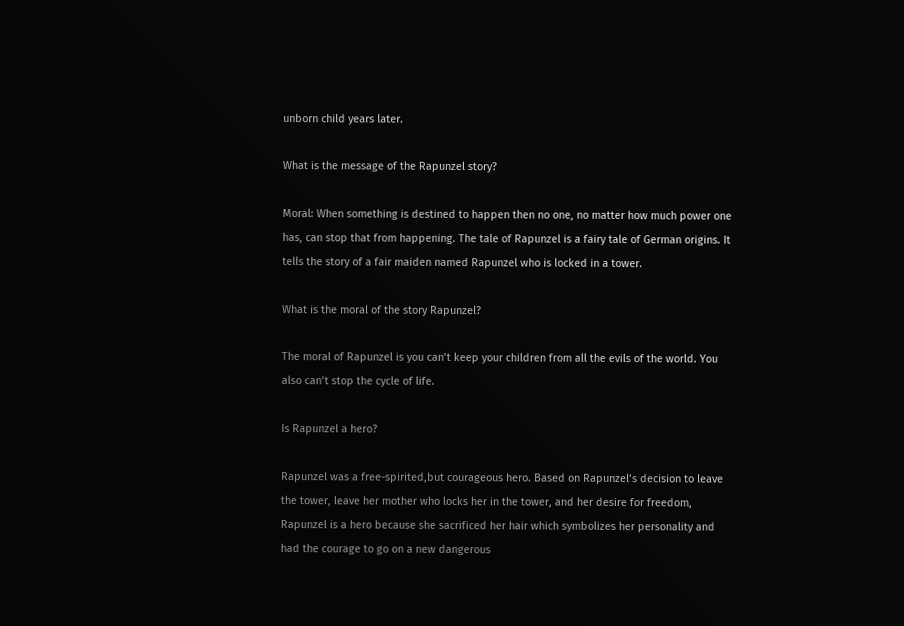unborn child years later.

What is the message of the Rapunzel story?

Moral: When something is destined to happen then no one, no matter how much power one has, can stop that from happening. The tale of Rapunzel is a fairy tale of German origins. It tells the story of a fair maiden named Rapunzel who is locked in a tower.

What is the moral of the story Rapunzel?

The moral of Rapunzel is you can’t keep your children from all the evils of the world. You also can’t stop the cycle of life.

Is Rapunzel a hero?

Rapunzel was a free-spirited,but courageous hero. Based on Rapunzel’s decision to leave the tower, leave her mother who locks her in the tower, and her desire for freedom, Rapunzel is a hero because she sacrificed her hair which symbolizes her personality and had the courage to go on a new dangerous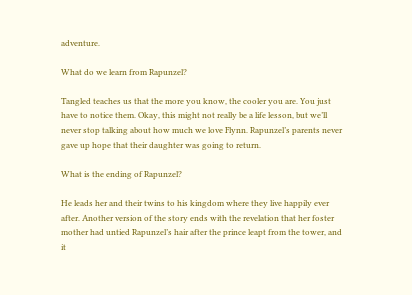adventure.

What do we learn from Rapunzel?

Tangled teaches us that the more you know, the cooler you are. You just have to notice them. Okay, this might not really be a life lesson, but we’ll never stop talking about how much we love Flynn. Rapunzel’s parents never gave up hope that their daughter was going to return.

What is the ending of Rapunzel?

He leads her and their twins to his kingdom where they live happily ever after. Another version of the story ends with the revelation that her foster mother had untied Rapunzel’s hair after the prince leapt from the tower, and it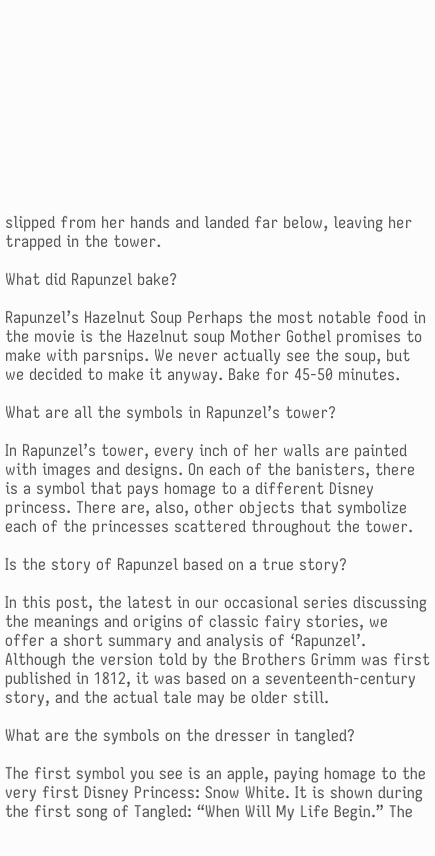slipped from her hands and landed far below, leaving her trapped in the tower.

What did Rapunzel bake?

Rapunzel’s Hazelnut Soup Perhaps the most notable food in the movie is the Hazelnut soup Mother Gothel promises to make with parsnips. We never actually see the soup, but we decided to make it anyway. Bake for 45-50 minutes.

What are all the symbols in Rapunzel’s tower?

In Rapunzel’s tower, every inch of her walls are painted with images and designs. On each of the banisters, there is a symbol that pays homage to a different Disney princess. There are, also, other objects that symbolize each of the princesses scattered throughout the tower.

Is the story of Rapunzel based on a true story?

In this post, the latest in our occasional series discussing the meanings and origins of classic fairy stories, we offer a short summary and analysis of ‘Rapunzel’. Although the version told by the Brothers Grimm was first published in 1812, it was based on a seventeenth-century story, and the actual tale may be older still.

What are the symbols on the dresser in tangled?

The first symbol you see is an apple, paying homage to the very first Disney Princess: Snow White. It is shown during the first song of Tangled: “When Will My Life Begin.” The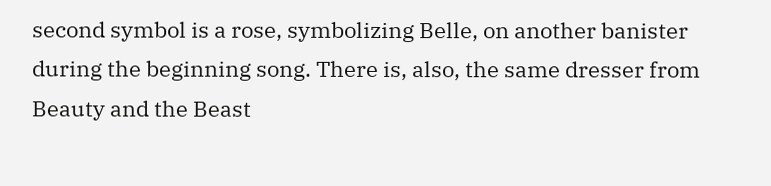second symbol is a rose, symbolizing Belle, on another banister during the beginning song. There is, also, the same dresser from Beauty and the Beast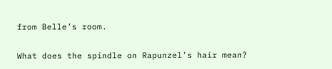from Belle’s room.

What does the spindle on Rapunzel’s hair mean?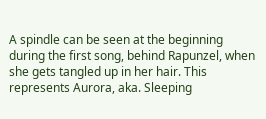A spindle can be seen at the beginning during the first song, behind Rapunzel, when she gets tangled up in her hair. This represents Aurora, aka. Sleeping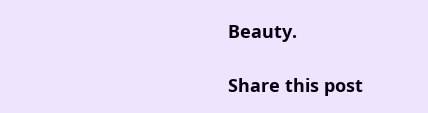Beauty.

Share this post